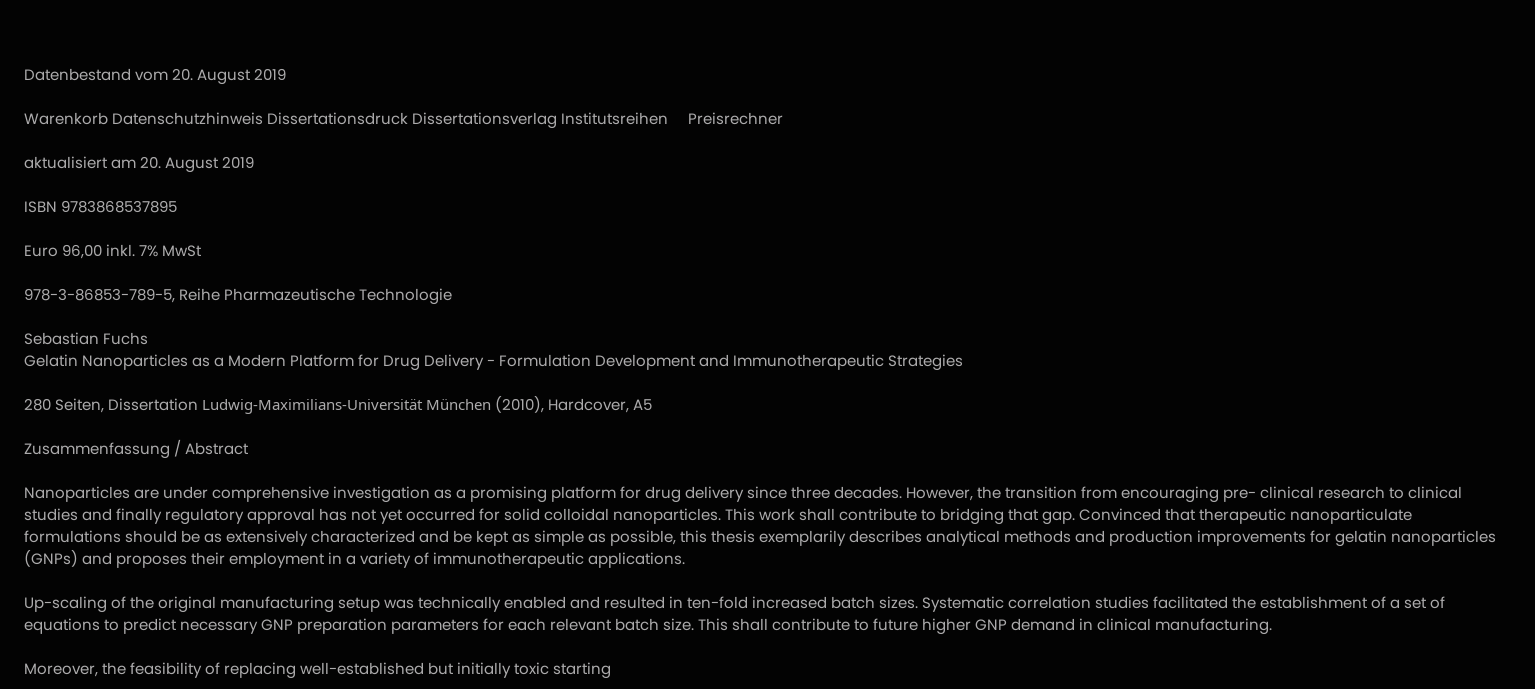Datenbestand vom 20. August 2019

Warenkorb Datenschutzhinweis Dissertationsdruck Dissertationsverlag Institutsreihen     Preisrechner

aktualisiert am 20. August 2019

ISBN 9783868537895

Euro 96,00 inkl. 7% MwSt

978-3-86853-789-5, Reihe Pharmazeutische Technologie

Sebastian Fuchs
Gelatin Nanoparticles as a Modern Platform for Drug Delivery - Formulation Development and Immunotherapeutic Strategies

280 Seiten, Dissertation Ludwig-Maximilians-Universität München (2010), Hardcover, A5

Zusammenfassung / Abstract

Nanoparticles are under comprehensive investigation as a promising platform for drug delivery since three decades. However, the transition from encouraging pre- clinical research to clinical studies and finally regulatory approval has not yet occurred for solid colloidal nanoparticles. This work shall contribute to bridging that gap. Convinced that therapeutic nanoparticulate formulations should be as extensively characterized and be kept as simple as possible, this thesis exemplarily describes analytical methods and production improvements for gelatin nanoparticles (GNPs) and proposes their employment in a variety of immunotherapeutic applications.

Up-scaling of the original manufacturing setup was technically enabled and resulted in ten-fold increased batch sizes. Systematic correlation studies facilitated the establishment of a set of equations to predict necessary GNP preparation parameters for each relevant batch size. This shall contribute to future higher GNP demand in clinical manufacturing.

Moreover, the feasibility of replacing well-established but initially toxic starting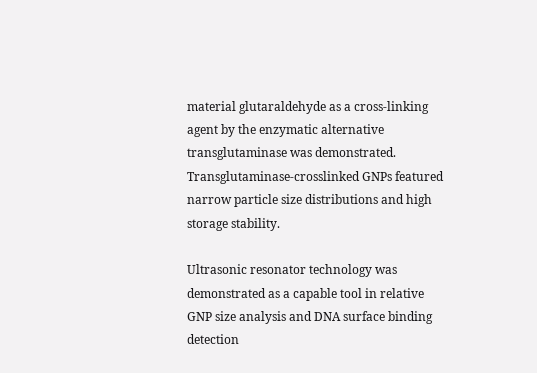material glutaraldehyde as a cross-linking agent by the enzymatic alternative transglutaminase was demonstrated. Transglutaminase-crosslinked GNPs featured narrow particle size distributions and high storage stability.

Ultrasonic resonator technology was demonstrated as a capable tool in relative GNP size analysis and DNA surface binding detection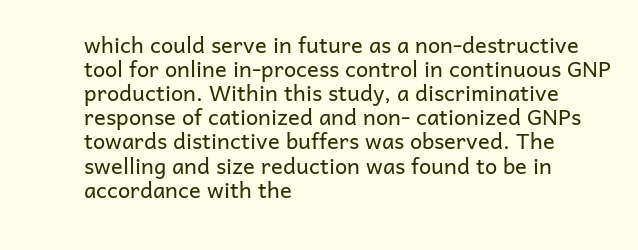which could serve in future as a non-destructive tool for online in-process control in continuous GNP production. Within this study, a discriminative response of cationized and non- cationized GNPs towards distinctive buffers was observed. The swelling and size reduction was found to be in accordance with the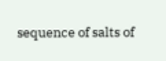sequence of salts of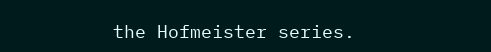the Hofmeister series.